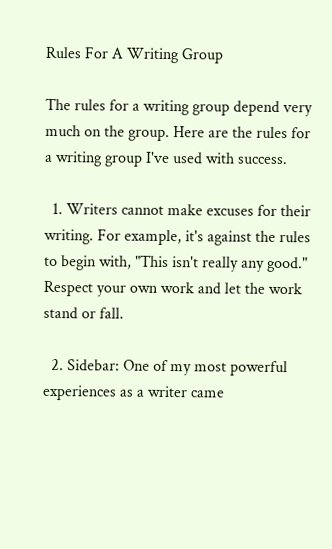Rules For A Writing Group

The rules for a writing group depend very much on the group. Here are the rules for a writing group I've used with success.

  1. Writers cannot make excuses for their writing. For example, it's against the rules to begin with, "This isn't really any good." Respect your own work and let the work stand or fall.

  2. Sidebar: One of my most powerful experiences as a writer came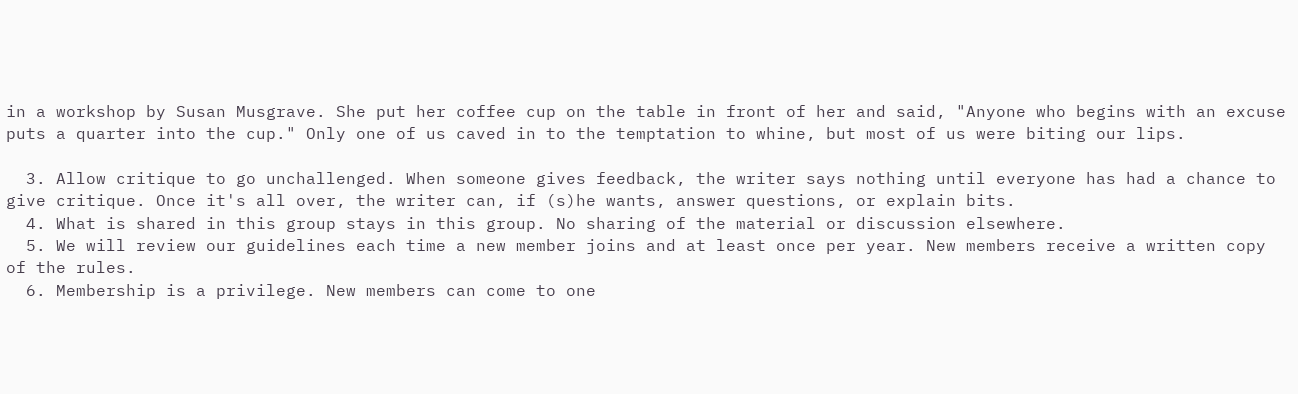in a workshop by Susan Musgrave. She put her coffee cup on the table in front of her and said, "Anyone who begins with an excuse puts a quarter into the cup." Only one of us caved in to the temptation to whine, but most of us were biting our lips.

  3. Allow critique to go unchallenged. When someone gives feedback, the writer says nothing until everyone has had a chance to give critique. Once it's all over, the writer can, if (s)he wants, answer questions, or explain bits.
  4. What is shared in this group stays in this group. No sharing of the material or discussion elsewhere.
  5. We will review our guidelines each time a new member joins and at least once per year. New members receive a written copy of the rules.
  6. Membership is a privilege. New members can come to one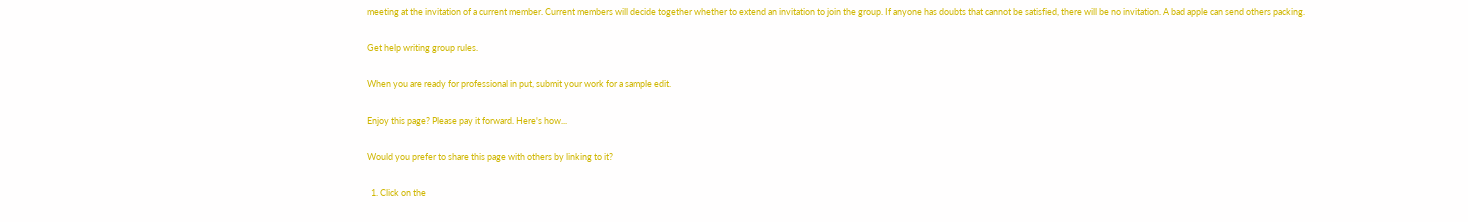meeting at the invitation of a current member. Current members will decide together whether to extend an invitation to join the group. If anyone has doubts that cannot be satisfied, there will be no invitation. A bad apple can send others packing.

Get help writing group rules.

When you are ready for professional in put, submit your work for a sample edit.

Enjoy this page? Please pay it forward. Here's how...

Would you prefer to share this page with others by linking to it?

  1. Click on the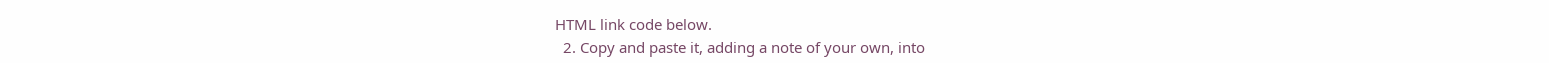HTML link code below.
  2. Copy and paste it, adding a note of your own, into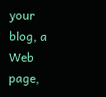your blog, a Web page,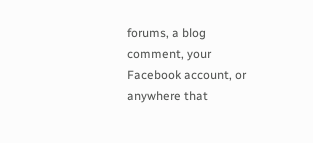forums, a blog comment, your Facebook account, or anywhere that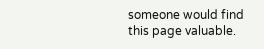someone would find this page valuable.